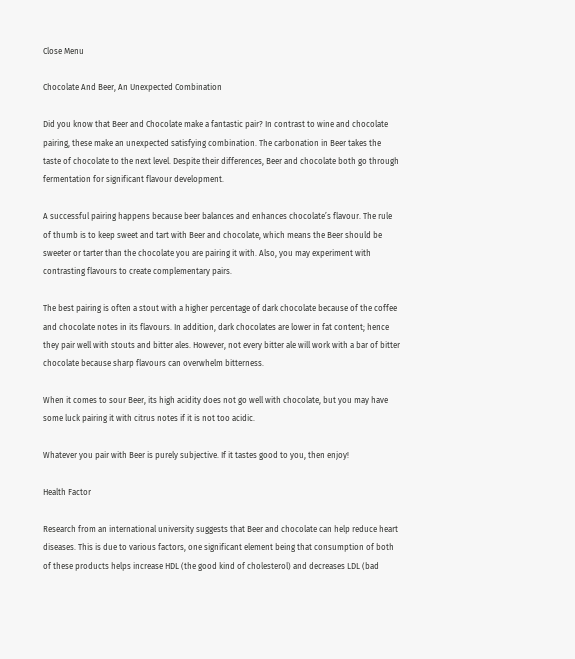Close Menu

Chocolate And Beer, An Unexpected Combination

Did you know that Beer and Chocolate make a fantastic pair? In contrast to wine and chocolate pairing, these make an unexpected satisfying combination. The carbonation in Beer takes the taste of chocolate to the next level. Despite their differences, Beer and chocolate both go through fermentation for significant flavour development.

A successful pairing happens because beer balances and enhances chocolate’s flavour. The rule of thumb is to keep sweet and tart with Beer and chocolate, which means the Beer should be sweeter or tarter than the chocolate you are pairing it with. Also, you may experiment with contrasting flavours to create complementary pairs.

The best pairing is often a stout with a higher percentage of dark chocolate because of the coffee and chocolate notes in its flavours. In addition, dark chocolates are lower in fat content; hence they pair well with stouts and bitter ales. However, not every bitter ale will work with a bar of bitter chocolate because sharp flavours can overwhelm bitterness.

When it comes to sour Beer, its high acidity does not go well with chocolate, but you may have some luck pairing it with citrus notes if it is not too acidic.

Whatever you pair with Beer is purely subjective. If it tastes good to you, then enjoy!

Health Factor

Research from an international university suggests that Beer and chocolate can help reduce heart diseases. This is due to various factors, one significant element being that consumption of both of these products helps increase HDL (the good kind of cholesterol) and decreases LDL (bad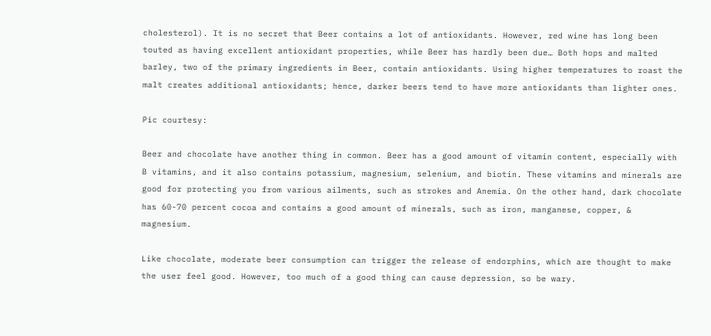cholesterol). It is no secret that Beer contains a lot of antioxidants. However, red wine has long been touted as having excellent antioxidant properties, while Beer has hardly been due… Both hops and malted barley, two of the primary ingredients in Beer, contain antioxidants. Using higher temperatures to roast the malt creates additional antioxidants; hence, darker beers tend to have more antioxidants than lighter ones.

Pic courtesy:

Beer and chocolate have another thing in common. Beer has a good amount of vitamin content, especially with B vitamins, and it also contains potassium, magnesium, selenium, and biotin. These vitamins and minerals are good for protecting you from various ailments, such as strokes and Anemia. On the other hand, dark chocolate has 60-70 percent cocoa and contains a good amount of minerals, such as iron, manganese, copper, & magnesium.

Like chocolate, moderate beer consumption can trigger the release of endorphins, which are thought to make the user feel good. However, too much of a good thing can cause depression, so be wary.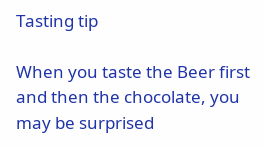Tasting tip

When you taste the Beer first and then the chocolate, you may be surprised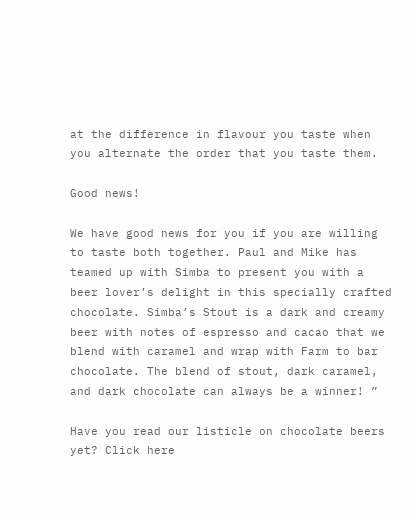at the difference in flavour you taste when you alternate the order that you taste them.

Good news!

We have good news for you if you are willing to taste both together. Paul and Mike has teamed up with Simba to present you with a beer lover’s delight in this specially crafted chocolate. Simba’s Stout is a dark and creamy beer with notes of espresso and cacao that we blend with caramel and wrap with Farm to bar chocolate. The blend of stout, dark caramel, and dark chocolate can always be a winner! ”

Have you read our listicle on chocolate beers yet? Click here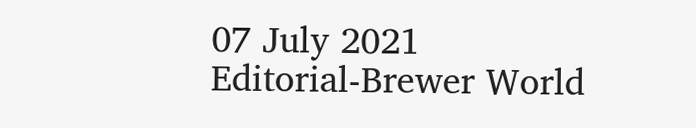07 July 2021
Editorial-Brewer World